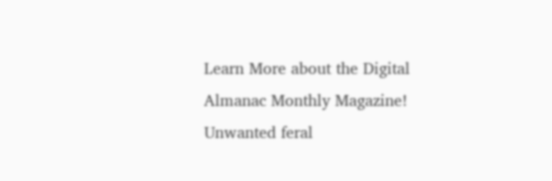Learn More about the Digital Almanac Monthly Magazine!
Unwanted feral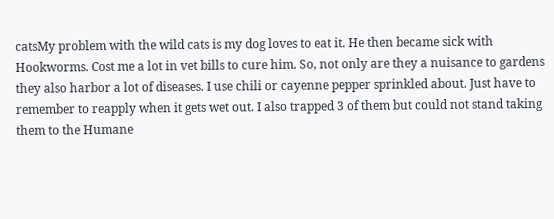catsMy problem with the wild cats is my dog loves to eat it. He then became sick with Hookworms. Cost me a lot in vet bills to cure him. So, not only are they a nuisance to gardens they also harbor a lot of diseases. I use chili or cayenne pepper sprinkled about. Just have to remember to reapply when it gets wet out. I also trapped 3 of them but could not stand taking them to the Humane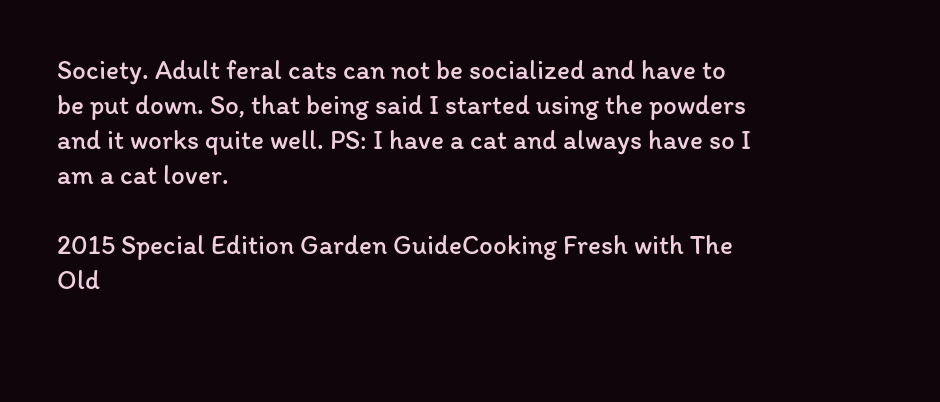Society. Adult feral cats can not be socialized and have to be put down. So, that being said I started using the powders and it works quite well. PS: I have a cat and always have so I am a cat lover.

2015 Special Edition Garden GuideCooking Fresh with The Old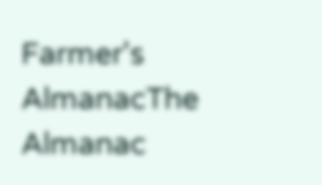Farmer's AlmanacThe Almanac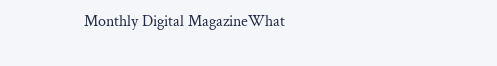Monthly Digital MagazineWhat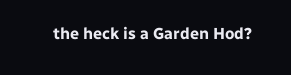the heck is a Garden Hod?